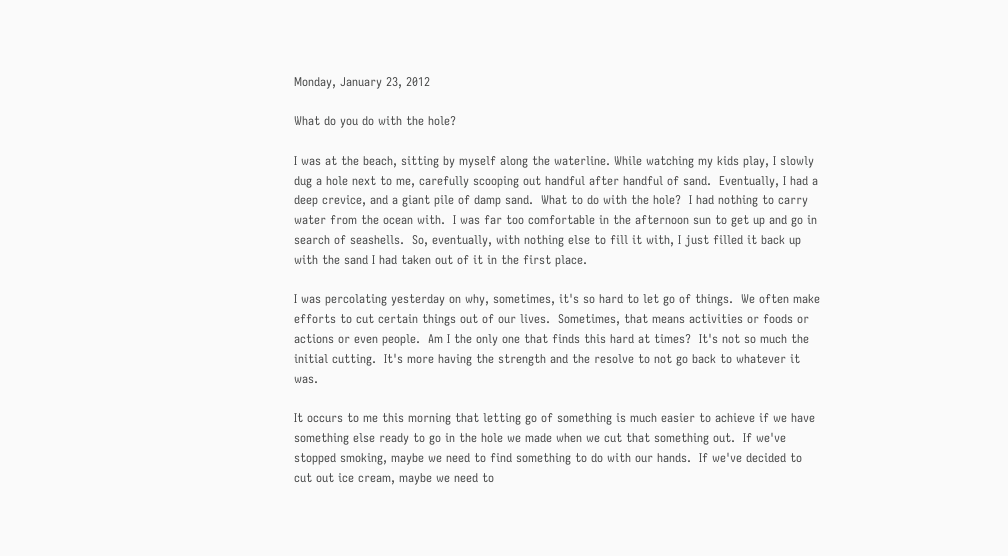Monday, January 23, 2012

What do you do with the hole?

I was at the beach, sitting by myself along the waterline. While watching my kids play, I slowly dug a hole next to me, carefully scooping out handful after handful of sand.  Eventually, I had a deep crevice, and a giant pile of damp sand.  What to do with the hole?  I had nothing to carry water from the ocean with.  I was far too comfortable in the afternoon sun to get up and go in search of seashells.  So, eventually, with nothing else to fill it with, I just filled it back up with the sand I had taken out of it in the first place.

I was percolating yesterday on why, sometimes, it's so hard to let go of things.  We often make efforts to cut certain things out of our lives.  Sometimes, that means activities or foods or actions or even people.  Am I the only one that finds this hard at times?  It's not so much the initial cutting.  It's more having the strength and the resolve to not go back to whatever it was.

It occurs to me this morning that letting go of something is much easier to achieve if we have something else ready to go in the hole we made when we cut that something out.  If we've stopped smoking, maybe we need to find something to do with our hands.  If we've decided to cut out ice cream, maybe we need to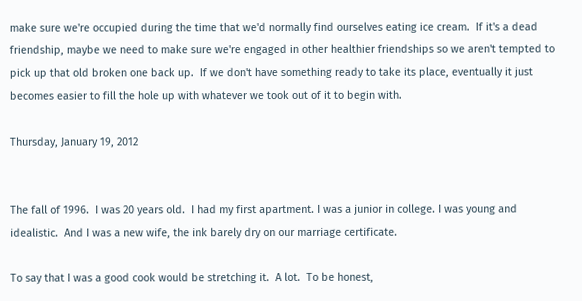make sure we're occupied during the time that we'd normally find ourselves eating ice cream.  If it's a dead friendship, maybe we need to make sure we're engaged in other healthier friendships so we aren't tempted to pick up that old broken one back up.  If we don't have something ready to take its place, eventually it just becomes easier to fill the hole up with whatever we took out of it to begin with.

Thursday, January 19, 2012


The fall of 1996.  I was 20 years old.  I had my first apartment. I was a junior in college. I was young and idealistic.  And I was a new wife, the ink barely dry on our marriage certificate.

To say that I was a good cook would be stretching it.  A lot.  To be honest,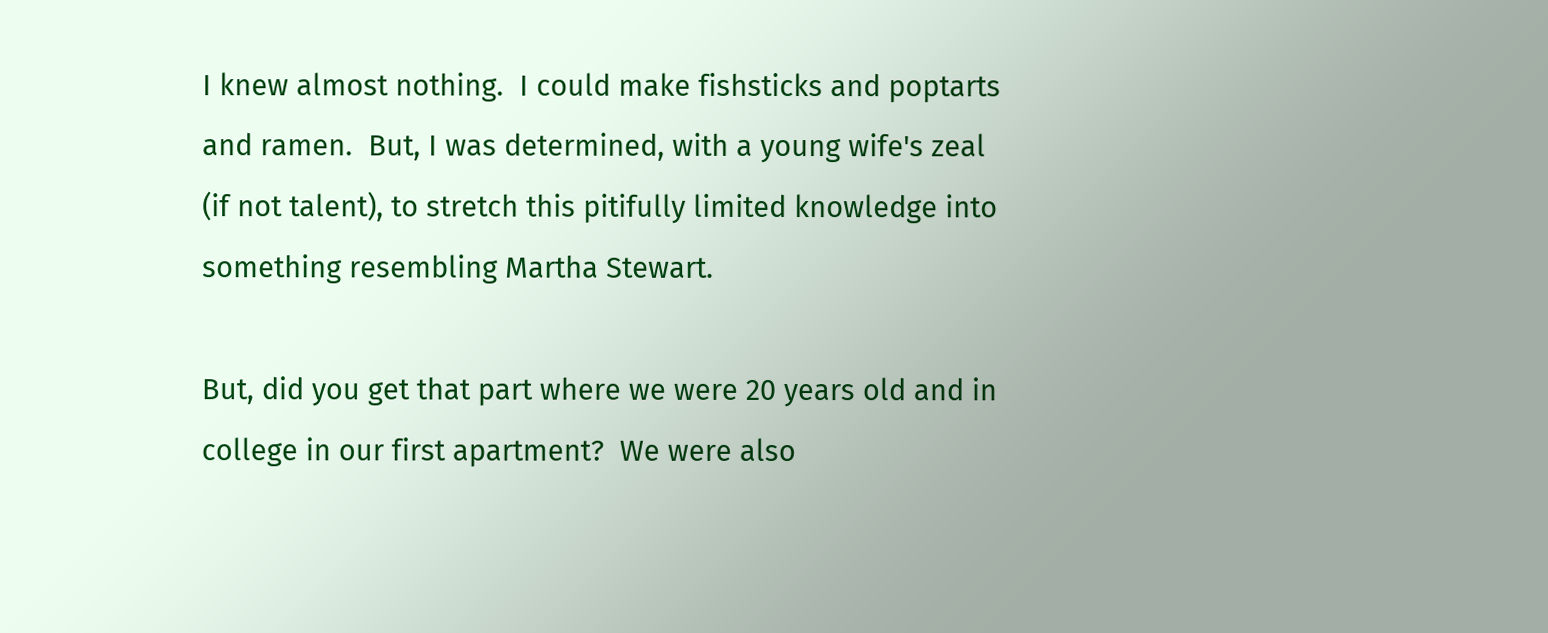I knew almost nothing.  I could make fishsticks and poptarts and ramen.  But, I was determined, with a young wife's zeal (if not talent), to stretch this pitifully limited knowledge into something resembling Martha Stewart.

But, did you get that part where we were 20 years old and in college in our first apartment?  We were also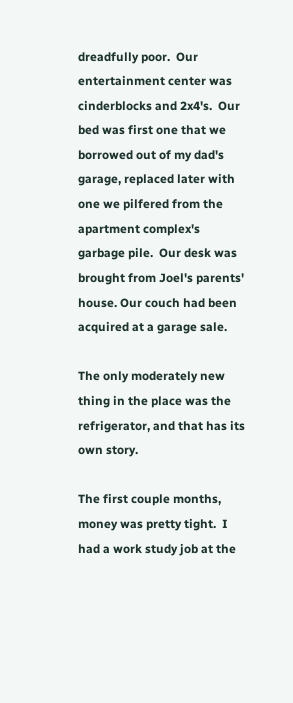dreadfully poor.  Our entertainment center was cinderblocks and 2x4's.  Our bed was first one that we borrowed out of my dad's garage, replaced later with one we pilfered from the apartment complex's garbage pile.  Our desk was brought from Joel's parents' house. Our couch had been acquired at a garage sale.

The only moderately new thing in the place was the refrigerator, and that has its own story.

The first couple months, money was pretty tight.  I had a work study job at the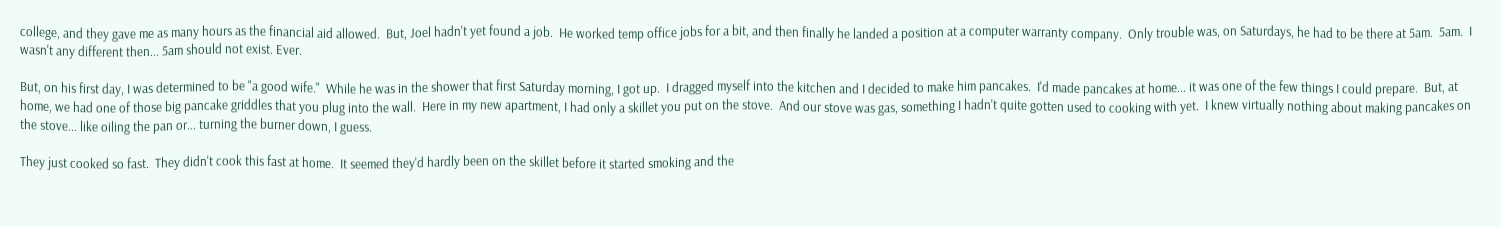college, and they gave me as many hours as the financial aid allowed.  But, Joel hadn't yet found a job.  He worked temp office jobs for a bit, and then finally he landed a position at a computer warranty company.  Only trouble was, on Saturdays, he had to be there at 5am.  5am.  I wasn't any different then... 5am should not exist. Ever.

But, on his first day, I was determined to be "a good wife."  While he was in the shower that first Saturday morning, I got up.  I dragged myself into the kitchen and I decided to make him pancakes.  I'd made pancakes at home... it was one of the few things I could prepare.  But, at home, we had one of those big pancake griddles that you plug into the wall.  Here in my new apartment, I had only a skillet you put on the stove.  And our stove was gas, something I hadn't quite gotten used to cooking with yet.  I knew virtually nothing about making pancakes on the stove... like oiling the pan or... turning the burner down, I guess.

They just cooked so fast.  They didn't cook this fast at home.  It seemed they'd hardly been on the skillet before it started smoking and the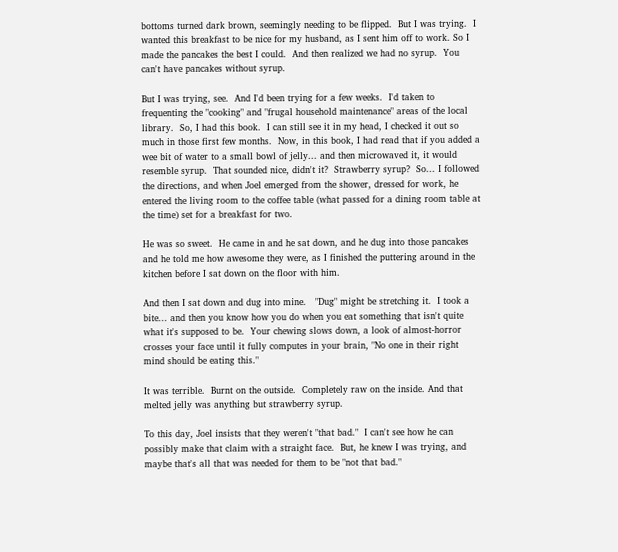bottoms turned dark brown, seemingly needing to be flipped.  But I was trying.  I wanted this breakfast to be nice for my husband, as I sent him off to work. So I made the pancakes the best I could.  And then realized we had no syrup.  You can't have pancakes without syrup.

But I was trying, see.  And I'd been trying for a few weeks.  I'd taken to frequenting the "cooking" and "frugal household maintenance" areas of the local library.  So, I had this book.  I can still see it in my head, I checked it out so much in those first few months.  Now, in this book, I had read that if you added a wee bit of water to a small bowl of jelly... and then microwaved it, it would resemble syrup.  That sounded nice, didn't it?  Strawberry syrup?  So... I followed the directions, and when Joel emerged from the shower, dressed for work, he entered the living room to the coffee table (what passed for a dining room table at the time) set for a breakfast for two.

He was so sweet.  He came in and he sat down, and he dug into those pancakes and he told me how awesome they were, as I finished the puttering around in the kitchen before I sat down on the floor with him.

And then I sat down and dug into mine.   "Dug" might be stretching it.  I took a bite... and then you know how you do when you eat something that isn't quite what it's supposed to be.  Your chewing slows down, a look of almost-horror crosses your face until it fully computes in your brain, "No one in their right mind should be eating this."

It was terrible.  Burnt on the outside.  Completely raw on the inside. And that melted jelly was anything but strawberry syrup.

To this day, Joel insists that they weren't "that bad."  I can't see how he can possibly make that claim with a straight face.  But, he knew I was trying, and maybe that's all that was needed for them to be "not that bad."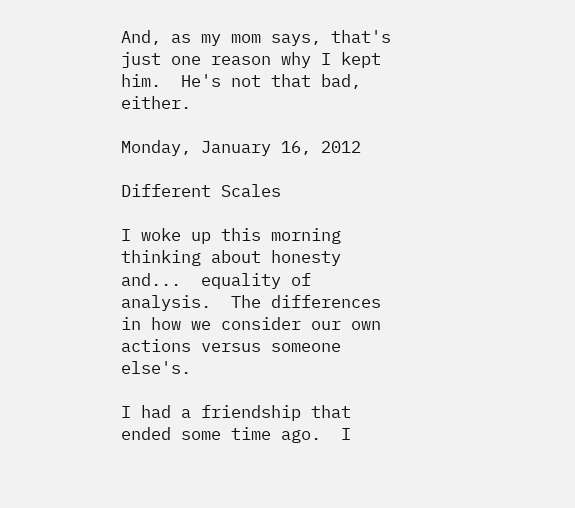And, as my mom says, that's just one reason why I kept him.  He's not that bad, either.

Monday, January 16, 2012

Different Scales

I woke up this morning thinking about honesty and...  equality of analysis.  The differences in how we consider our own actions versus someone else's.

I had a friendship that ended some time ago.  I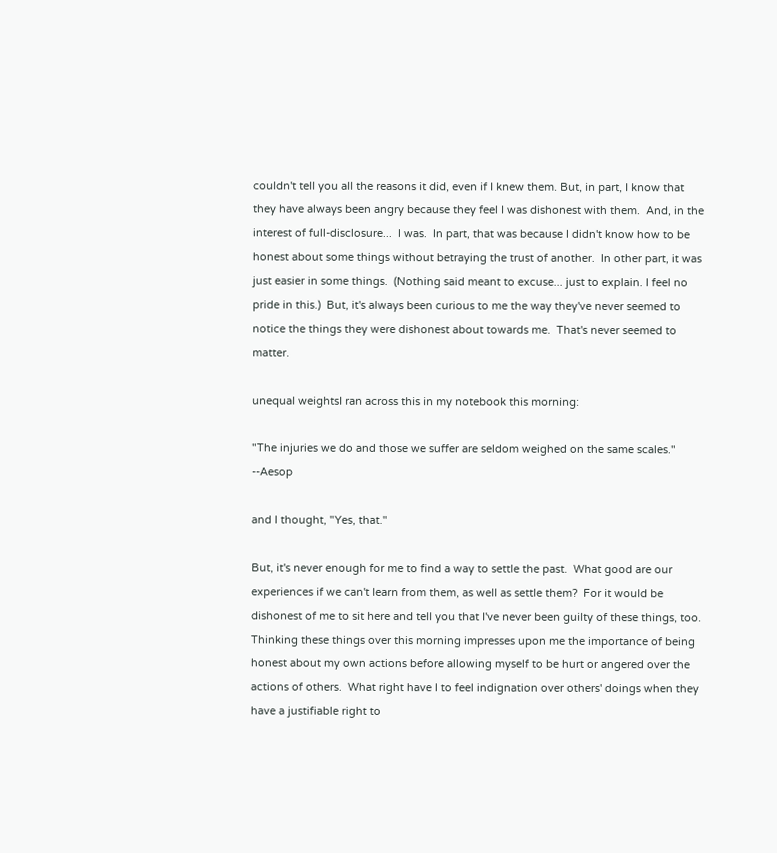couldn't tell you all the reasons it did, even if I knew them. But, in part, I know that they have always been angry because they feel I was dishonest with them.  And, in the interest of full-disclosure...  I was.  In part, that was because I didn't know how to be honest about some things without betraying the trust of another.  In other part, it was just easier in some things.  (Nothing said meant to excuse... just to explain. I feel no pride in this.)  But, it's always been curious to me the way they've never seemed to notice the things they were dishonest about towards me.  That's never seemed to matter.

unequal weightsI ran across this in my notebook this morning:

"The injuries we do and those we suffer are seldom weighed on the same scales." --Aesop

and I thought, "Yes, that."

But, it's never enough for me to find a way to settle the past.  What good are our experiences if we can't learn from them, as well as settle them?  For it would be dishonest of me to sit here and tell you that I've never been guilty of these things, too.  Thinking these things over this morning impresses upon me the importance of being honest about my own actions before allowing myself to be hurt or angered over the actions of others.  What right have I to feel indignation over others' doings when they have a justifiable right to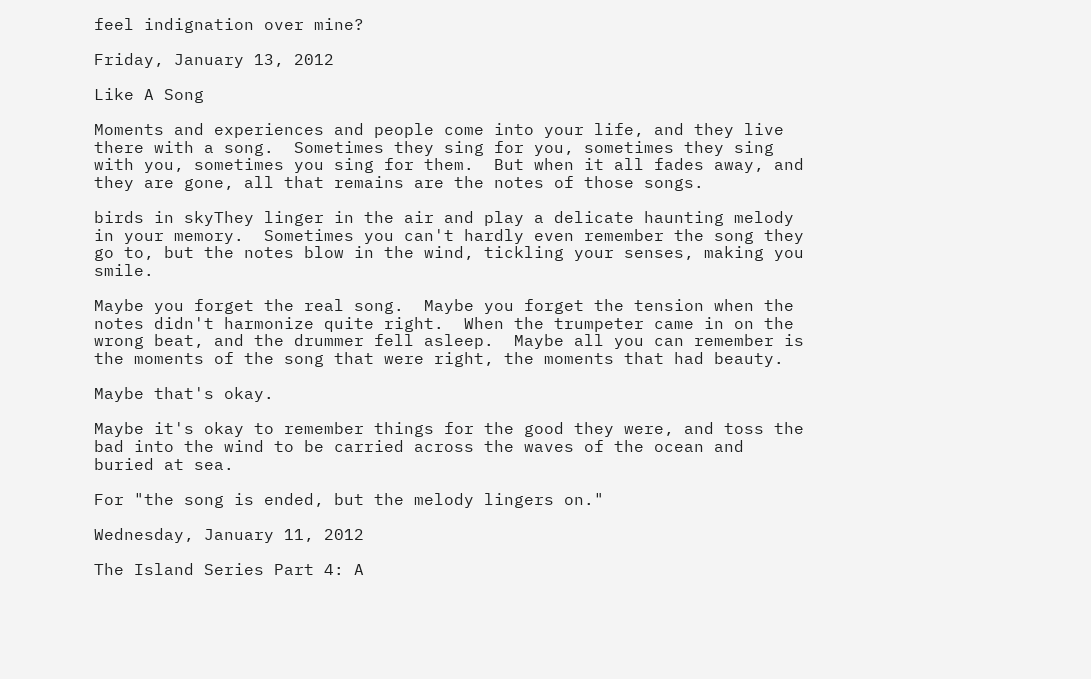feel indignation over mine?

Friday, January 13, 2012

Like A Song

Moments and experiences and people come into your life, and they live there with a song.  Sometimes they sing for you, sometimes they sing with you, sometimes you sing for them.  But when it all fades away, and they are gone, all that remains are the notes of those songs.

birds in skyThey linger in the air and play a delicate haunting melody in your memory.  Sometimes you can't hardly even remember the song they go to, but the notes blow in the wind, tickling your senses, making you smile.

Maybe you forget the real song.  Maybe you forget the tension when the notes didn't harmonize quite right.  When the trumpeter came in on the wrong beat, and the drummer fell asleep.  Maybe all you can remember is the moments of the song that were right, the moments that had beauty.

Maybe that's okay.

Maybe it's okay to remember things for the good they were, and toss the bad into the wind to be carried across the waves of the ocean and buried at sea.

For "the song is ended, but the melody lingers on."

Wednesday, January 11, 2012

The Island Series Part 4: A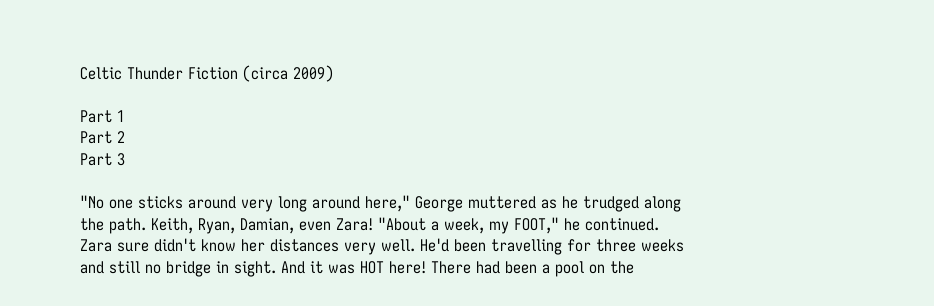Celtic Thunder Fiction (circa 2009)

Part 1
Part 2
Part 3

"No one sticks around very long around here," George muttered as he trudged along the path. Keith, Ryan, Damian, even Zara! "About a week, my FOOT," he continued. Zara sure didn't know her distances very well. He'd been travelling for three weeks and still no bridge in sight. And it was HOT here! There had been a pool on the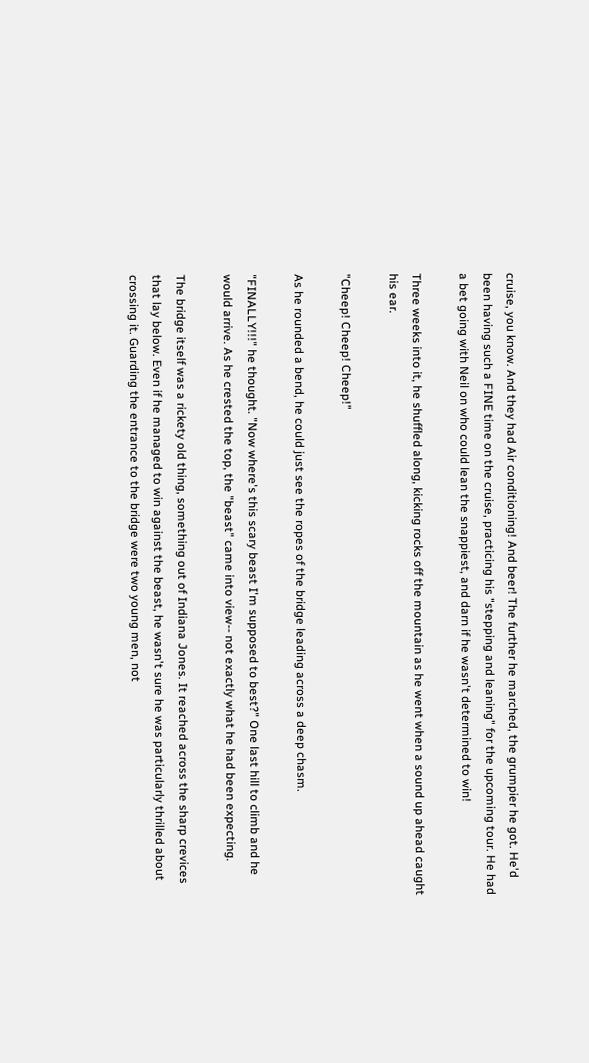cruise, you know. And they had Air conditioning! And beer! The further he marched, the grumpier he got. He'd been having such a FINE time on the cruise, practicing his "stepping and leaning" for the upcoming tour. He had a bet going with Neil on who could lean the snappiest, and darn if he wasn't determined to win!

Three weeks into it, he shuffled along, kicking rocks off the mountain as he went when a sound up ahead caught his ear.

"Cheep! Cheep! Cheep!"

As he rounded a bend, he could just see the ropes of the bridge leading across a deep chasm.

"FINALLY!!!" he thought. "Now where's this scary beast I'm supposed to best?" One last hill to climb and he would arrive. As he crested the top, the "beast" came into view-- not exactly what he had been expecting.

The bridge itself was a rickety old thing, something out of Indiana Jones. It reached across the sharp crevices that lay below. Even if he managed to win against the beast, he wasn't sure he was particularly thrilled about crossing it. Guarding the entrance to the bridge were two young men, not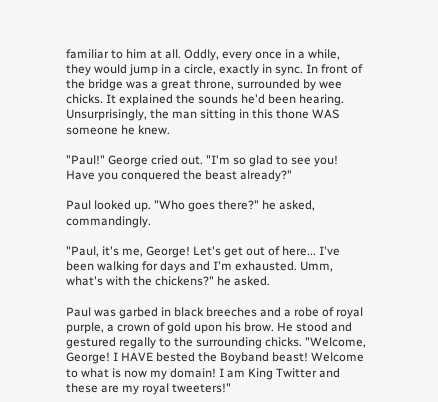familiar to him at all. Oddly, every once in a while, they would jump in a circle, exactly in sync. In front of the bridge was a great throne, surrounded by wee chicks. It explained the sounds he'd been hearing. Unsurprisingly, the man sitting in this thone WAS someone he knew.

"Paul!" George cried out. "I'm so glad to see you! Have you conquered the beast already?"

Paul looked up. "Who goes there?" he asked, commandingly.

"Paul, it's me, George! Let's get out of here... I've been walking for days and I'm exhausted. Umm, what's with the chickens?" he asked.

Paul was garbed in black breeches and a robe of royal purple, a crown of gold upon his brow. He stood and gestured regally to the surrounding chicks. "Welcome, George! I HAVE bested the Boyband beast! Welcome to what is now my domain! I am King Twitter and these are my royal tweeters!"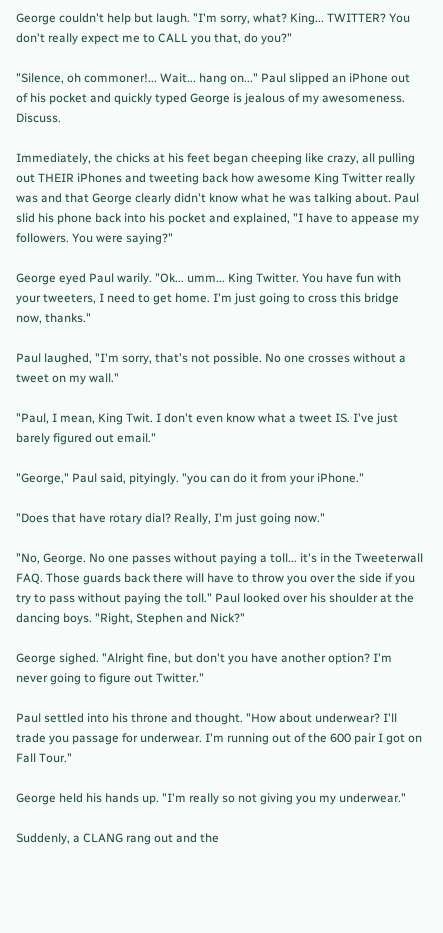George couldn't help but laugh. "I'm sorry, what? King... TWITTER? You don't really expect me to CALL you that, do you?"

"Silence, oh commoner!... Wait... hang on..." Paul slipped an iPhone out of his pocket and quickly typed George is jealous of my awesomeness. Discuss.

Immediately, the chicks at his feet began cheeping like crazy, all pulling out THEIR iPhones and tweeting back how awesome King Twitter really was and that George clearly didn't know what he was talking about. Paul slid his phone back into his pocket and explained, "I have to appease my followers. You were saying?"

George eyed Paul warily. "Ok... umm... King Twitter. You have fun with your tweeters, I need to get home. I'm just going to cross this bridge now, thanks."

Paul laughed, "I'm sorry, that's not possible. No one crosses without a tweet on my wall."

"Paul, I mean, King Twit. I don't even know what a tweet IS. I've just barely figured out email."

"George," Paul said, pityingly. "you can do it from your iPhone."

"Does that have rotary dial? Really, I'm just going now."

"No, George. No one passes without paying a toll... it's in the Tweeterwall FAQ. Those guards back there will have to throw you over the side if you try to pass without paying the toll." Paul looked over his shoulder at the dancing boys. "Right, Stephen and Nick?"

George sighed. "Alright fine, but don't you have another option? I'm never going to figure out Twitter."

Paul settled into his throne and thought. "How about underwear? I'll trade you passage for underwear. I'm running out of the 600 pair I got on Fall Tour."

George held his hands up. "I'm really so not giving you my underwear."

Suddenly, a CLANG rang out and the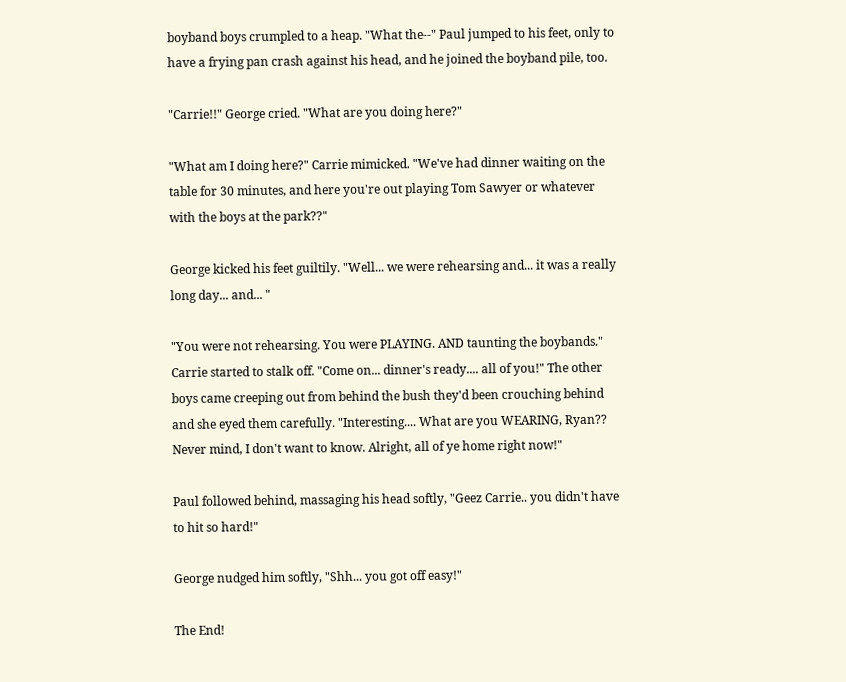boyband boys crumpled to a heap. "What the--" Paul jumped to his feet, only to have a frying pan crash against his head, and he joined the boyband pile, too.

"Carrie!!" George cried. "What are you doing here?"

"What am I doing here?" Carrie mimicked. "We've had dinner waiting on the table for 30 minutes, and here you're out playing Tom Sawyer or whatever with the boys at the park??"

George kicked his feet guiltily. "Well... we were rehearsing and... it was a really long day... and... "

"You were not rehearsing. You were PLAYING. AND taunting the boybands." Carrie started to stalk off. "Come on... dinner's ready.... all of you!" The other boys came creeping out from behind the bush they'd been crouching behind and she eyed them carefully. "Interesting.... What are you WEARING, Ryan?? Never mind, I don't want to know. Alright, all of ye home right now!"

Paul followed behind, massaging his head softly, "Geez Carrie.. you didn't have to hit so hard!"

George nudged him softly, "Shh... you got off easy!"

The End!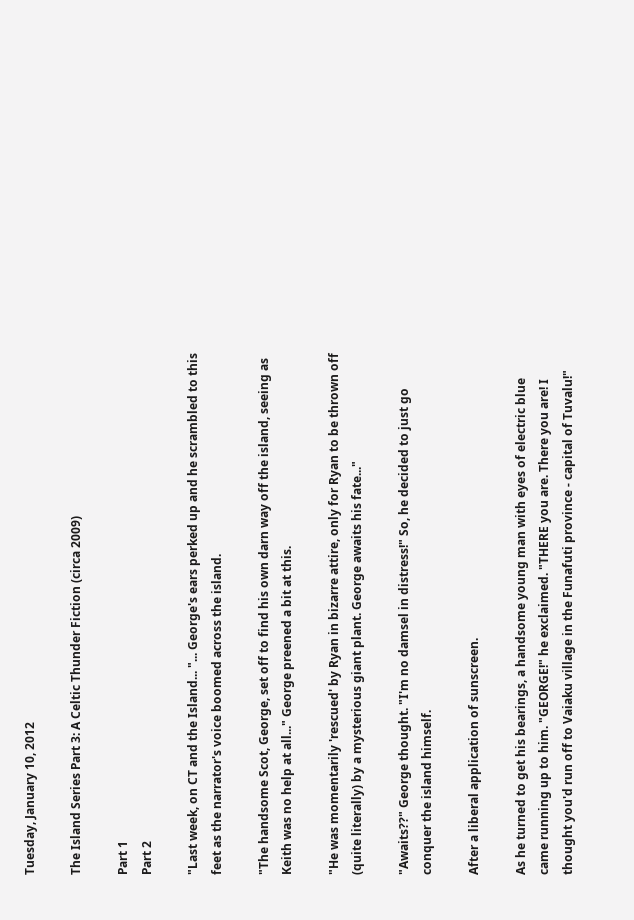Tuesday, January 10, 2012

The Island Series Part 3: A Celtic Thunder Fiction (circa 2009)

Part 1
Part 2

"Last week, on CT and the Island... "... George's ears perked up and he scrambled to this feet as the narrator's voice boomed across the island.

"The handsome Scot, George, set off to find his own darn way off the island, seeing as Keith was no help at all..." George preened a bit at this.

"He was momentarily 'rescued' by Ryan in bizarre attire, only for Ryan to be thrown off (quite literally) by a mysterious giant plant. George awaits his fate..."

"Awaits??" George thought. "I'm no damsel in distress!" So, he decided to just go conquer the island himself.

After a liberal application of sunscreen.

As he turned to get his bearings, a handsome young man with eyes of electric blue came running up to him. "GEORGE!" he exclaimed. "THERE you are. There you are! I thought you'd run off to Vaiaku village in the Funafuti province - capital of Tuvalu!"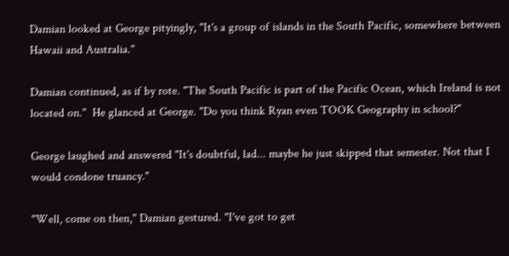Damian looked at George pityingly, "It's a group of islands in the South Pacific, somewhere between Hawaii and Australia."

Damian continued, as if by rote. "The South Pacific is part of the Pacific Ocean, which Ireland is not located on."  He glanced at George. "Do you think Ryan even TOOK Geography in school?"

George laughed and answered "It's doubtful, lad... maybe he just skipped that semester. Not that I would condone truancy."

"Well, come on then," Damian gestured. "I've got to get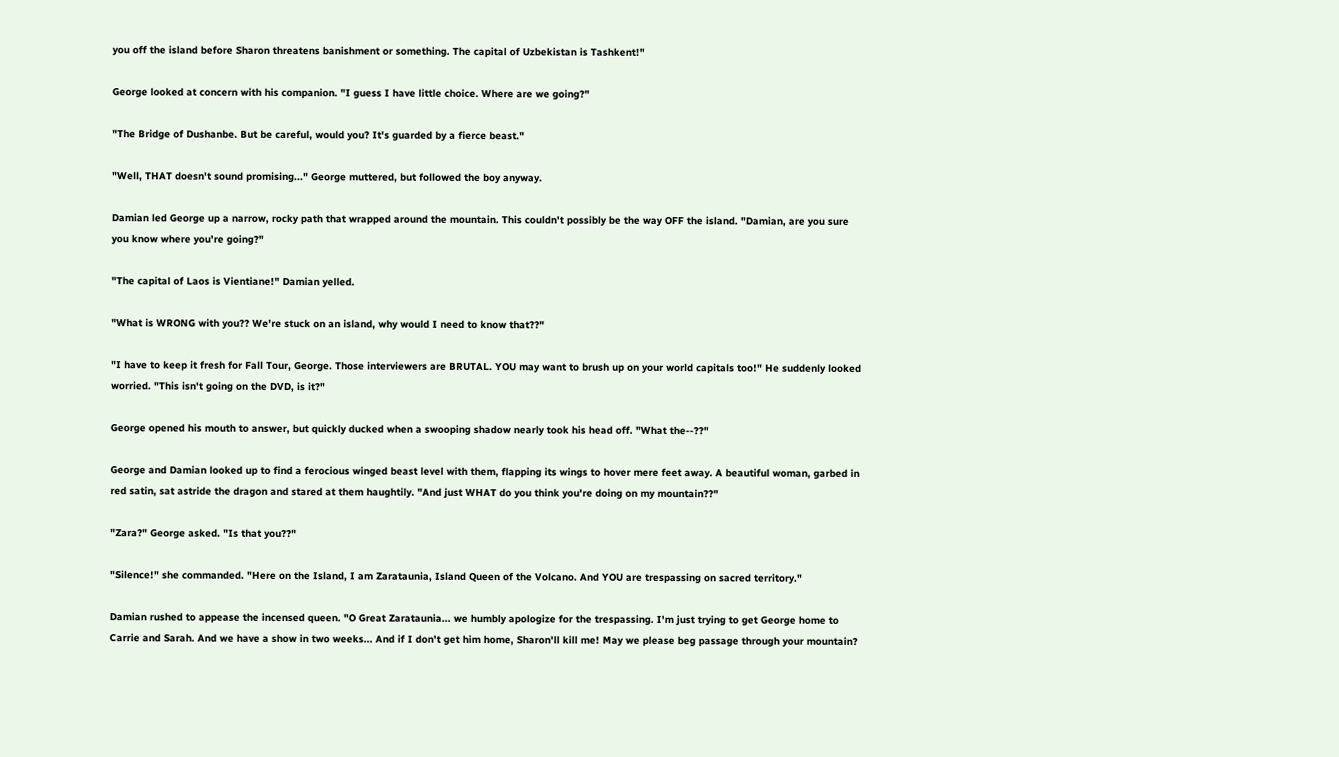you off the island before Sharon threatens banishment or something. The capital of Uzbekistan is Tashkent!"

George looked at concern with his companion. "I guess I have little choice. Where are we going?"

"The Bridge of Dushanbe. But be careful, would you? It's guarded by a fierce beast."

"Well, THAT doesn't sound promising..." George muttered, but followed the boy anyway.

Damian led George up a narrow, rocky path that wrapped around the mountain. This couldn't possibly be the way OFF the island. "Damian, are you sure you know where you're going?"

"The capital of Laos is Vientiane!" Damian yelled.

"What is WRONG with you?? We're stuck on an island, why would I need to know that??"

"I have to keep it fresh for Fall Tour, George. Those interviewers are BRUTAL. YOU may want to brush up on your world capitals too!" He suddenly looked worried. "This isn't going on the DVD, is it?"

George opened his mouth to answer, but quickly ducked when a swooping shadow nearly took his head off. "What the--??"

George and Damian looked up to find a ferocious winged beast level with them, flapping its wings to hover mere feet away. A beautiful woman, garbed in red satin, sat astride the dragon and stared at them haughtily. "And just WHAT do you think you're doing on my mountain??"

"Zara?" George asked. "Is that you??"

"Silence!" she commanded. "Here on the Island, I am Zarataunia, Island Queen of the Volcano. And YOU are trespassing on sacred territory."

Damian rushed to appease the incensed queen. "O Great Zarataunia... we humbly apologize for the trespassing. I'm just trying to get George home to Carrie and Sarah. And we have a show in two weeks... And if I don't get him home, Sharon'll kill me! May we please beg passage through your mountain?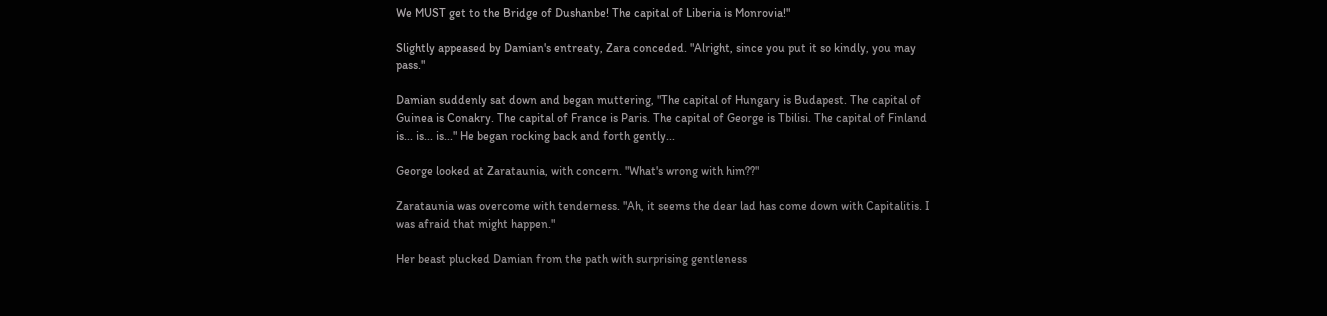We MUST get to the Bridge of Dushanbe! The capital of Liberia is Monrovia!"

Slightly appeased by Damian's entreaty, Zara conceded. "Alright, since you put it so kindly, you may pass."

Damian suddenly sat down and began muttering, "The capital of Hungary is Budapest. The capital of Guinea is Conakry. The capital of France is Paris. The capital of George is Tbilisi. The capital of Finland is... is... is..." He began rocking back and forth gently...

George looked at Zarataunia, with concern. "What's wrong with him??"

Zarataunia was overcome with tenderness. "Ah, it seems the dear lad has come down with Capitalitis. I was afraid that might happen."

Her beast plucked Damian from the path with surprising gentleness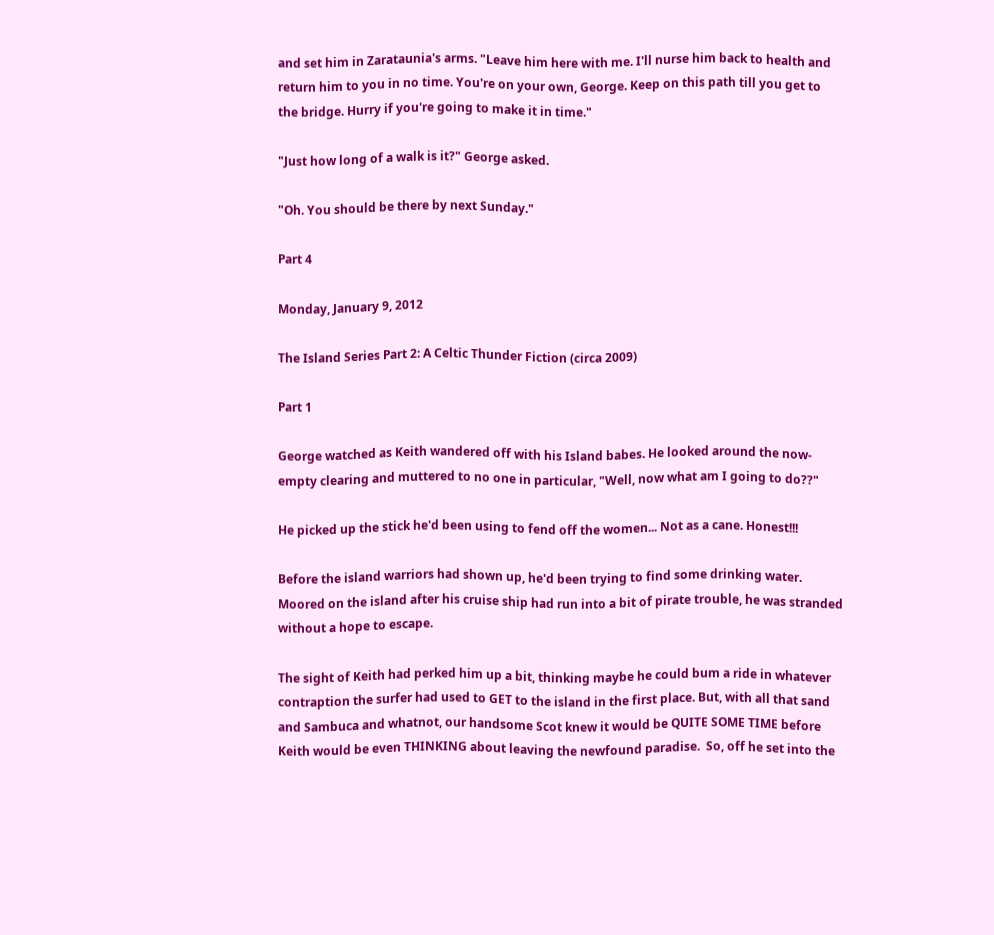and set him in Zarataunia's arms. "Leave him here with me. I'll nurse him back to health and return him to you in no time. You're on your own, George. Keep on this path till you get to the bridge. Hurry if you're going to make it in time."

"Just how long of a walk is it?" George asked.

"Oh. You should be there by next Sunday."

Part 4

Monday, January 9, 2012

The Island Series Part 2: A Celtic Thunder Fiction (circa 2009)

Part 1

George watched as Keith wandered off with his Island babes. He looked around the now-empty clearing and muttered to no one in particular, "Well, now what am I going to do??"

He picked up the stick he'd been using to fend off the women... Not as a cane. Honest!!!

Before the island warriors had shown up, he'd been trying to find some drinking water. Moored on the island after his cruise ship had run into a bit of pirate trouble, he was stranded without a hope to escape.

The sight of Keith had perked him up a bit, thinking maybe he could bum a ride in whatever contraption the surfer had used to GET to the island in the first place. But, with all that sand and Sambuca and whatnot, our handsome Scot knew it would be QUITE SOME TIME before Keith would be even THINKING about leaving the newfound paradise.  So, off he set into the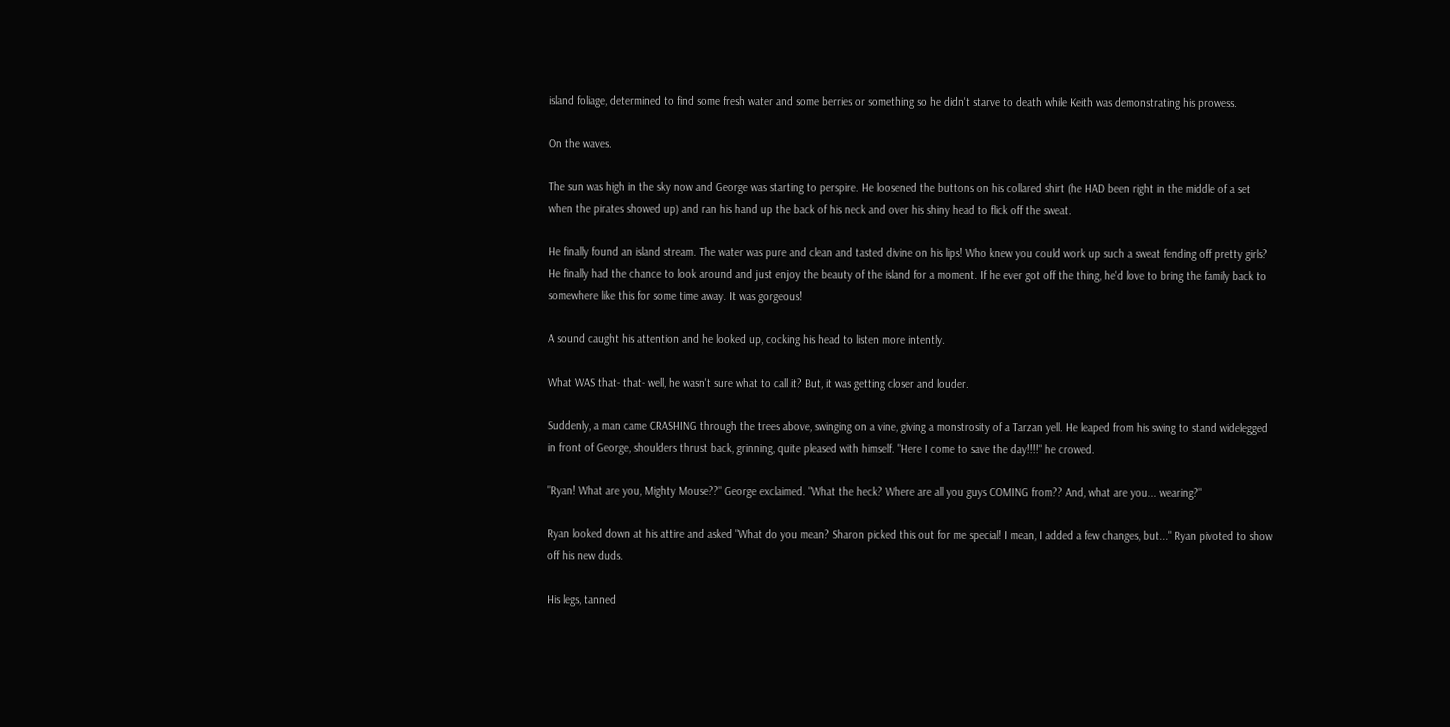island foliage, determined to find some fresh water and some berries or something so he didn't starve to death while Keith was demonstrating his prowess.

On the waves.

The sun was high in the sky now and George was starting to perspire. He loosened the buttons on his collared shirt (he HAD been right in the middle of a set when the pirates showed up) and ran his hand up the back of his neck and over his shiny head to flick off the sweat.

He finally found an island stream. The water was pure and clean and tasted divine on his lips! Who knew you could work up such a sweat fending off pretty girls? He finally had the chance to look around and just enjoy the beauty of the island for a moment. If he ever got off the thing, he'd love to bring the family back to somewhere like this for some time away. It was gorgeous!

A sound caught his attention and he looked up, cocking his head to listen more intently.

What WAS that- that- well, he wasn't sure what to call it? But, it was getting closer and louder.

Suddenly, a man came CRASHING through the trees above, swinging on a vine, giving a monstrosity of a Tarzan yell. He leaped from his swing to stand widelegged in front of George, shoulders thrust back, grinning, quite pleased with himself. "Here I come to save the day!!!!" he crowed.

"Ryan! What are you, Mighty Mouse??" George exclaimed. "What the heck? Where are all you guys COMING from?? And, what are you... wearing?"

Ryan looked down at his attire and asked "What do you mean? Sharon picked this out for me special! I mean, I added a few changes, but..." Ryan pivoted to show off his new duds.

His legs, tanned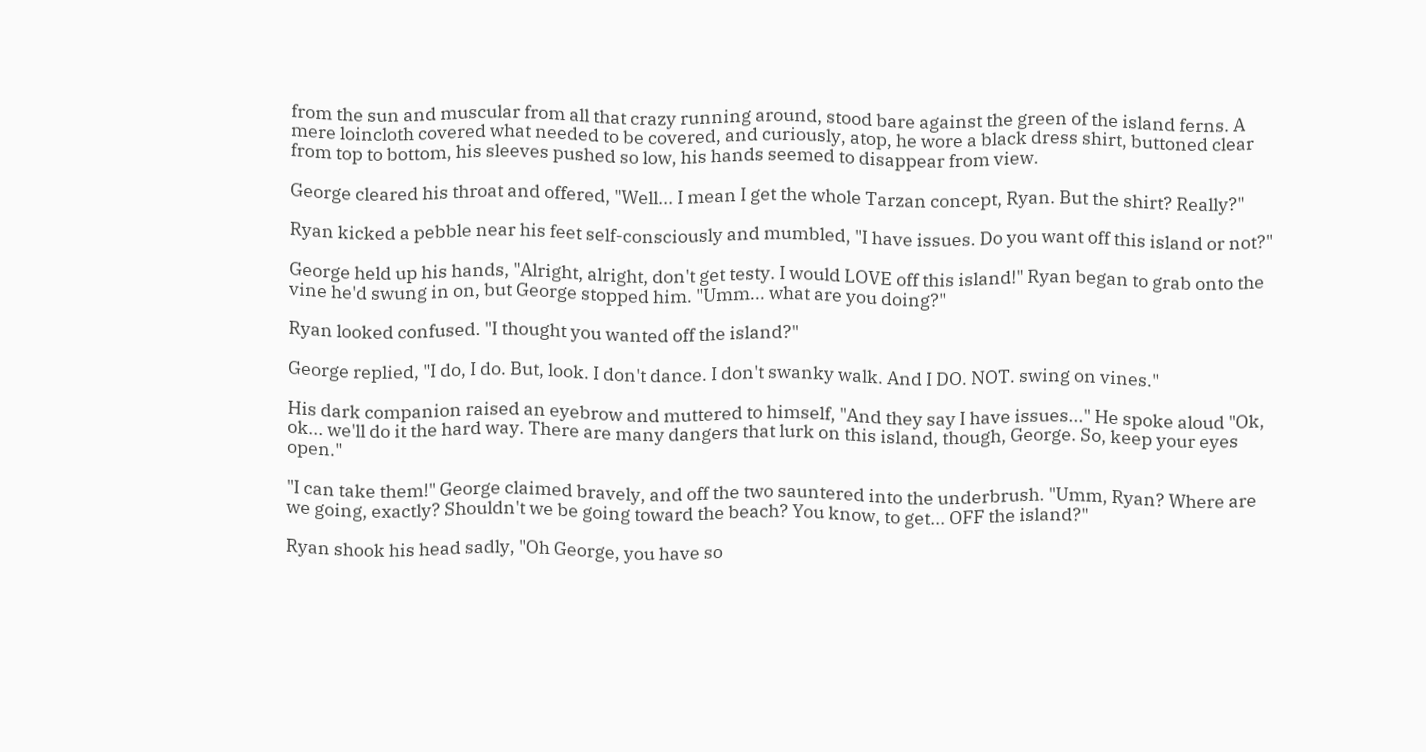from the sun and muscular from all that crazy running around, stood bare against the green of the island ferns. A mere loincloth covered what needed to be covered, and curiously, atop, he wore a black dress shirt, buttoned clear from top to bottom, his sleeves pushed so low, his hands seemed to disappear from view.

George cleared his throat and offered, "Well... I mean I get the whole Tarzan concept, Ryan. But the shirt? Really?"

Ryan kicked a pebble near his feet self-consciously and mumbled, "I have issues. Do you want off this island or not?"

George held up his hands, "Alright, alright, don't get testy. I would LOVE off this island!" Ryan began to grab onto the vine he'd swung in on, but George stopped him. "Umm... what are you doing?"

Ryan looked confused. "I thought you wanted off the island?"

George replied, "I do, I do. But, look. I don't dance. I don't swanky walk. And I DO. NOT. swing on vines."

His dark companion raised an eyebrow and muttered to himself, "And they say I have issues..." He spoke aloud "Ok, ok... we'll do it the hard way. There are many dangers that lurk on this island, though, George. So, keep your eyes open."

"I can take them!" George claimed bravely, and off the two sauntered into the underbrush. "Umm, Ryan? Where are we going, exactly? Shouldn't we be going toward the beach? You know, to get... OFF the island?"

Ryan shook his head sadly, "Oh George, you have so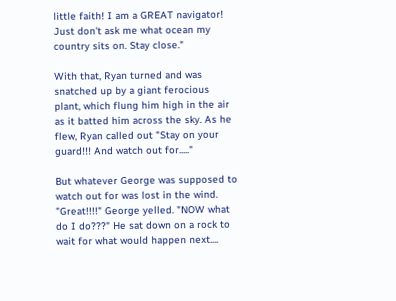little faith! I am a GREAT navigator! Just don't ask me what ocean my country sits on. Stay close."

With that, Ryan turned and was snatched up by a giant ferocious plant, which flung him high in the air as it batted him across the sky. As he flew, Ryan called out "Stay on your guard!!! And watch out for....."

But whatever George was supposed to watch out for was lost in the wind. "Great!!!!" George yelled. "NOW what do I do???" He sat down on a rock to wait for what would happen next....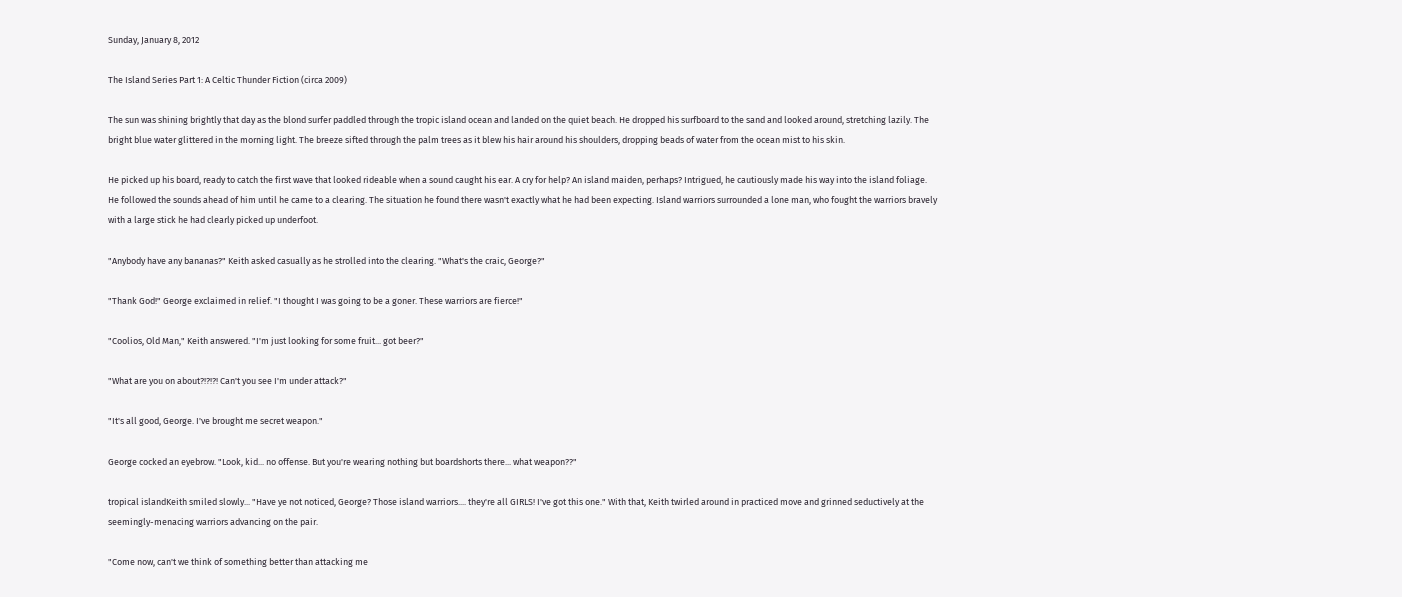Sunday, January 8, 2012

The Island Series Part 1: A Celtic Thunder Fiction (circa 2009)

The sun was shining brightly that day as the blond surfer paddled through the tropic island ocean and landed on the quiet beach. He dropped his surfboard to the sand and looked around, stretching lazily. The bright blue water glittered in the morning light. The breeze sifted through the palm trees as it blew his hair around his shoulders, dropping beads of water from the ocean mist to his skin.

He picked up his board, ready to catch the first wave that looked rideable when a sound caught his ear. A cry for help? An island maiden, perhaps? Intrigued, he cautiously made his way into the island foliage. He followed the sounds ahead of him until he came to a clearing. The situation he found there wasn't exactly what he had been expecting. Island warriors surrounded a lone man, who fought the warriors bravely with a large stick he had clearly picked up underfoot.

"Anybody have any bananas?" Keith asked casually as he strolled into the clearing. "What's the craic, George?"

"Thank God!" George exclaimed in relief. "I thought I was going to be a goner. These warriors are fierce!"

"Coolios, Old Man," Keith answered. "I'm just looking for some fruit... got beer?"

"What are you on about?!?!?! Can't you see I'm under attack?"

"It's all good, George. I've brought me secret weapon."

George cocked an eyebrow. "Look, kid... no offense. But you're wearing nothing but boardshorts there... what weapon??"

tropical islandKeith smiled slowly... "Have ye not noticed, George? Those island warriors.... they're all GIRLS! I've got this one." With that, Keith twirled around in practiced move and grinned seductively at the seemingly-menacing warriors advancing on the pair.

"Come now, can't we think of something better than attacking me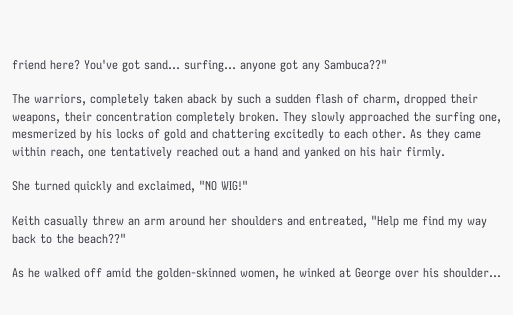friend here? You've got sand... surfing... anyone got any Sambuca??"

The warriors, completely taken aback by such a sudden flash of charm, dropped their weapons, their concentration completely broken. They slowly approached the surfing one, mesmerized by his locks of gold and chattering excitedly to each other. As they came within reach, one tentatively reached out a hand and yanked on his hair firmly.

She turned quickly and exclaimed, "NO WIG!"

Keith casually threw an arm around her shoulders and entreated, "Help me find my way back to the beach??"

As he walked off amid the golden-skinned women, he winked at George over his shoulder...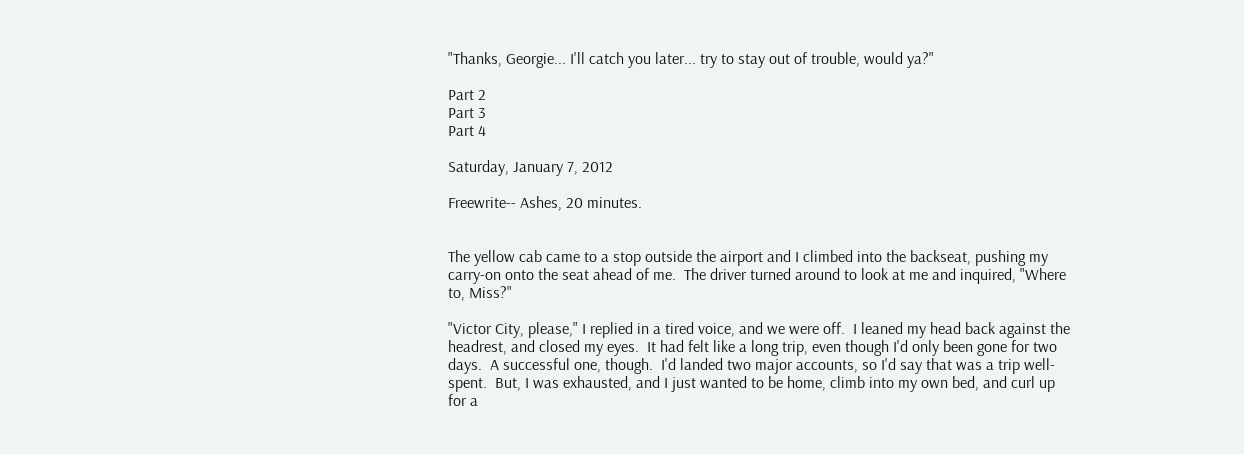"Thanks, Georgie... I'll catch you later... try to stay out of trouble, would ya?"

Part 2
Part 3
Part 4

Saturday, January 7, 2012

Freewrite-- Ashes, 20 minutes.


The yellow cab came to a stop outside the airport and I climbed into the backseat, pushing my carry-on onto the seat ahead of me.  The driver turned around to look at me and inquired, "Where to, Miss?"

"Victor City, please," I replied in a tired voice, and we were off.  I leaned my head back against the headrest, and closed my eyes.  It had felt like a long trip, even though I'd only been gone for two days.  A successful one, though.  I'd landed two major accounts, so I'd say that was a trip well-spent.  But, I was exhausted, and I just wanted to be home, climb into my own bed, and curl up for a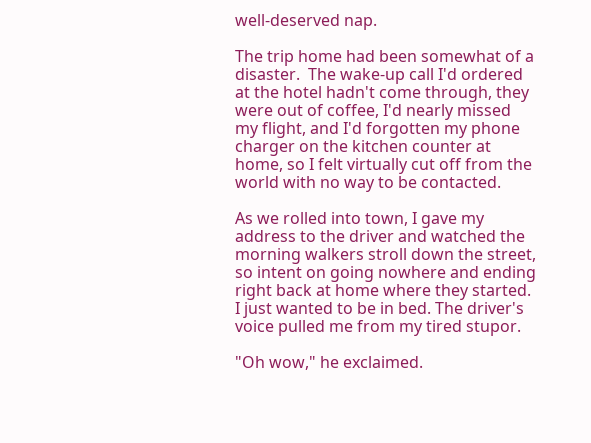well-deserved nap.

The trip home had been somewhat of a disaster.  The wake-up call I'd ordered at the hotel hadn't come through, they were out of coffee, I'd nearly missed my flight, and I'd forgotten my phone charger on the kitchen counter at home, so I felt virtually cut off from the world with no way to be contacted.

As we rolled into town, I gave my address to the driver and watched the morning walkers stroll down the street, so intent on going nowhere and ending right back at home where they started. I just wanted to be in bed. The driver's voice pulled me from my tired stupor.

"Oh wow," he exclaimed.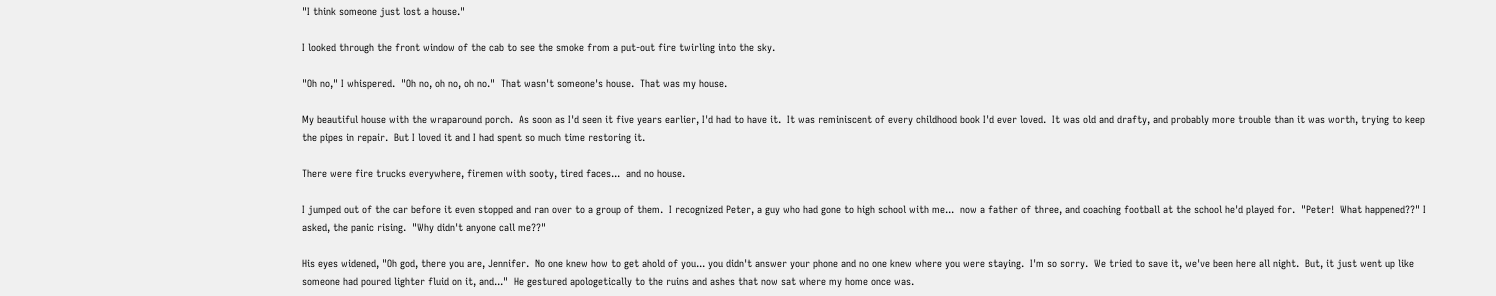"I think someone just lost a house."

I looked through the front window of the cab to see the smoke from a put-out fire twirling into the sky.

"Oh no," I whispered.  "Oh no, oh no, oh no."  That wasn't someone's house.  That was my house.

My beautiful house with the wraparound porch.  As soon as I'd seen it five years earlier, I'd had to have it.  It was reminiscent of every childhood book I'd ever loved.  It was old and drafty, and probably more trouble than it was worth, trying to keep the pipes in repair.  But I loved it and I had spent so much time restoring it.

There were fire trucks everywhere, firemen with sooty, tired faces...  and no house.

I jumped out of the car before it even stopped and ran over to a group of them.  I recognized Peter, a guy who had gone to high school with me...  now a father of three, and coaching football at the school he'd played for.  "Peter!  What happened??" I asked, the panic rising.  "Why didn't anyone call me??"

His eyes widened, "Oh god, there you are, Jennifer.  No one knew how to get ahold of you... you didn't answer your phone and no one knew where you were staying.  I'm so sorry.  We tried to save it, we've been here all night.  But, it just went up like someone had poured lighter fluid on it, and..."  He gestured apologetically to the ruins and ashes that now sat where my home once was.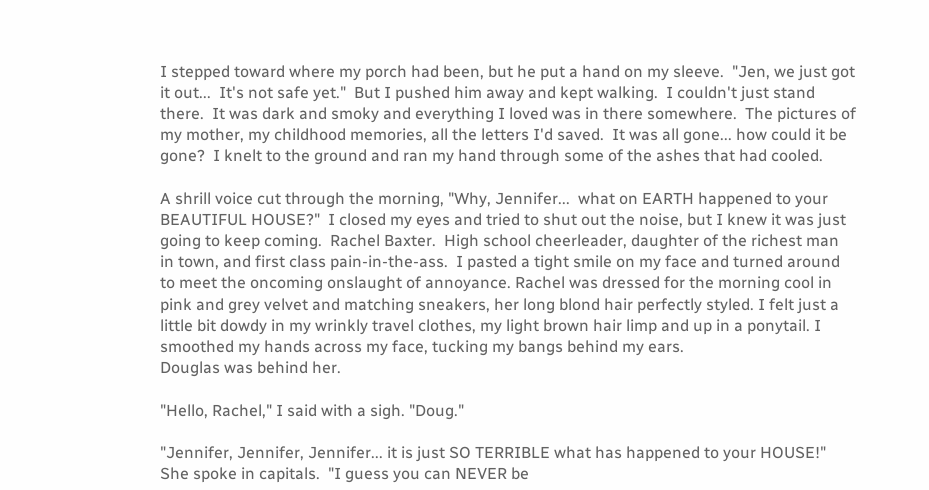I stepped toward where my porch had been, but he put a hand on my sleeve.  "Jen, we just got it out...  It's not safe yet."  But I pushed him away and kept walking.  I couldn't just stand there.  It was dark and smoky and everything I loved was in there somewhere.  The pictures of my mother, my childhood memories, all the letters I'd saved.  It was all gone... how could it be gone?  I knelt to the ground and ran my hand through some of the ashes that had cooled.

A shrill voice cut through the morning, "Why, Jennifer...  what on EARTH happened to your BEAUTIFUL HOUSE?"  I closed my eyes and tried to shut out the noise, but I knew it was just going to keep coming.  Rachel Baxter.  High school cheerleader, daughter of the richest man in town, and first class pain-in-the-ass.  I pasted a tight smile on my face and turned around to meet the oncoming onslaught of annoyance. Rachel was dressed for the morning cool in pink and grey velvet and matching sneakers, her long blond hair perfectly styled. I felt just a little bit dowdy in my wrinkly travel clothes, my light brown hair limp and up in a ponytail. I smoothed my hands across my face, tucking my bangs behind my ears.
Douglas was behind her.

"Hello, Rachel," I said with a sigh. "Doug."

"Jennifer, Jennifer, Jennifer... it is just SO TERRIBLE what has happened to your HOUSE!" She spoke in capitals.  "I guess you can NEVER be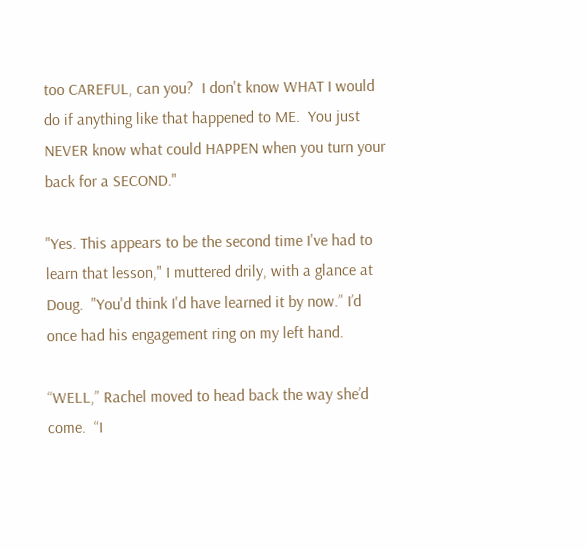too CAREFUL, can you?  I don't know WHAT I would do if anything like that happened to ME.  You just NEVER know what could HAPPEN when you turn your back for a SECOND."

"Yes. This appears to be the second time I've had to learn that lesson," I muttered drily, with a glance at Doug.  "You'd think I'd have learned it by now.” I’d once had his engagement ring on my left hand.

“WELL,” Rachel moved to head back the way she’d come.  “I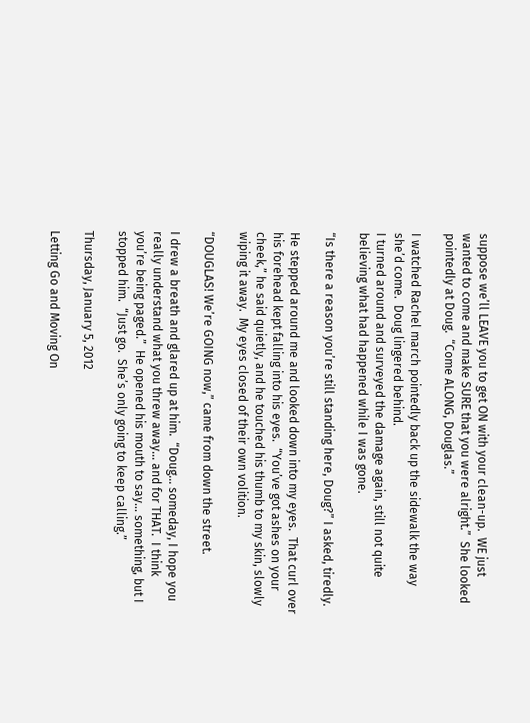suppose we’ll LEAVE you to get ON with your clean-up.  WE just wanted to come and make SURE that you were alright.”  She looked pointedly at Doug.  “Come ALONG, Douglas.”

I watched Rachel march pointedly back up the sidewalk the way she’d come.  Doug lingered behind.
I turned around and surveyed the damage again, still not quite believing what had happened while I was gone.

“Is there a reason you’re still standing here, Doug?” I asked, tiredly.

He stepped around me and looked down into my eyes.  That curl over his forehead kept falling into his eyes.  “You’ve got ashes on your cheek,” he said quietly, and he touched his thumb to my skin, slowly wiping it away.  My eyes closed of their own volition.

“DOUGLAS! We’re GOING now,” came from down the street.

I drew a breath and glared up at him.  “Doug... someday, I hope you really understand what you threw away... and for THAT.  I think you’re being paged.”  He opened his mouth to say... something, but I stopped him.  “Just go.  She’s only going to keep calling.”

Thursday, January 5, 2012

Letting Go and Moving On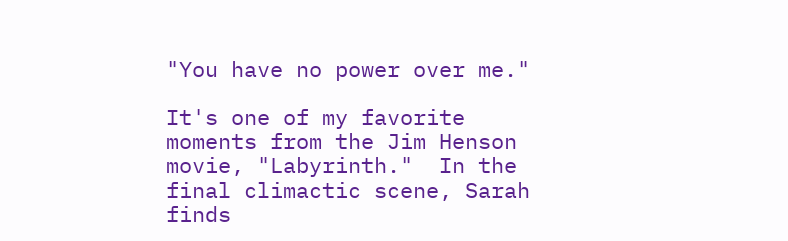"You have no power over me."

It's one of my favorite moments from the Jim Henson movie, "Labyrinth."  In the final climactic scene, Sarah finds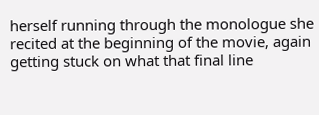herself running through the monologue she recited at the beginning of the movie, again getting stuck on what that final line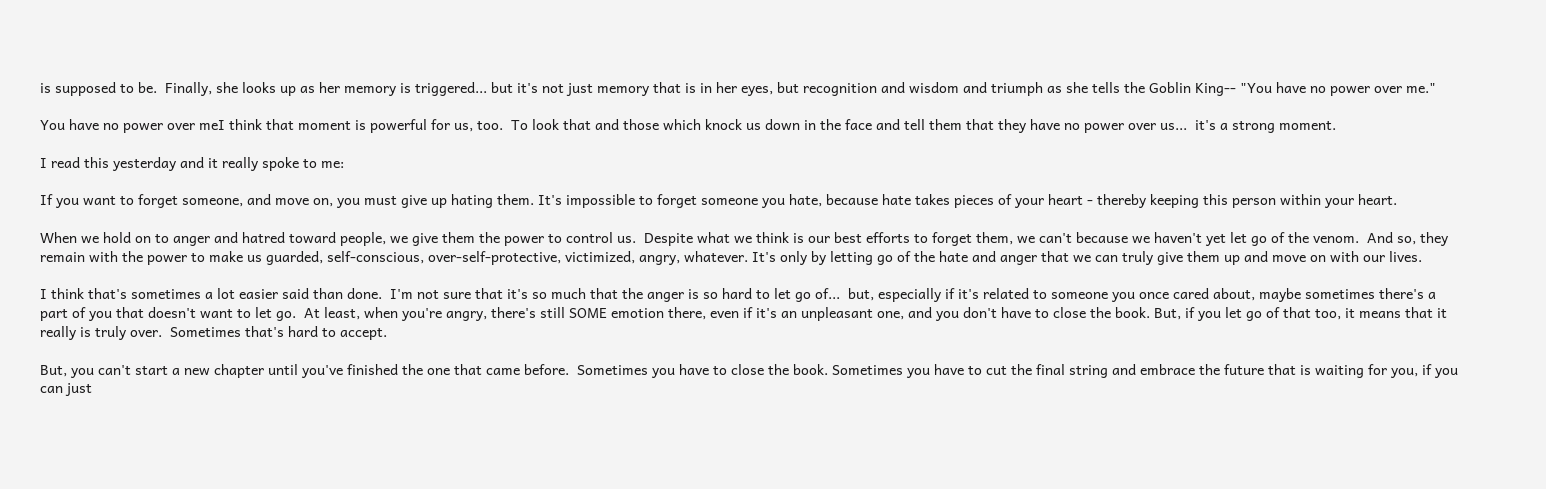is supposed to be.  Finally, she looks up as her memory is triggered... but it's not just memory that is in her eyes, but recognition and wisdom and triumph as she tells the Goblin King-- "You have no power over me."

You have no power over meI think that moment is powerful for us, too.  To look that and those which knock us down in the face and tell them that they have no power over us...  it's a strong moment.

I read this yesterday and it really spoke to me:

If you want to forget someone, and move on, you must give up hating them. It's impossible to forget someone you hate, because hate takes pieces of your heart - thereby keeping this person within your heart.

When we hold on to anger and hatred toward people, we give them the power to control us.  Despite what we think is our best efforts to forget them, we can't because we haven't yet let go of the venom.  And so, they remain with the power to make us guarded, self-conscious, over-self-protective, victimized, angry, whatever. It's only by letting go of the hate and anger that we can truly give them up and move on with our lives.

I think that's sometimes a lot easier said than done.  I'm not sure that it's so much that the anger is so hard to let go of...  but, especially if it's related to someone you once cared about, maybe sometimes there's a part of you that doesn't want to let go.  At least, when you're angry, there's still SOME emotion there, even if it's an unpleasant one, and you don't have to close the book. But, if you let go of that too, it means that it really is truly over.  Sometimes that's hard to accept.

But, you can't start a new chapter until you've finished the one that came before.  Sometimes you have to close the book. Sometimes you have to cut the final string and embrace the future that is waiting for you, if you can just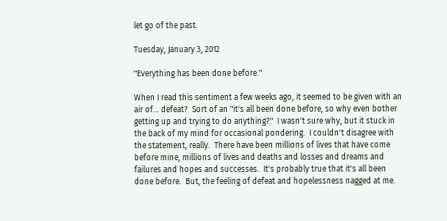let go of the past.

Tuesday, January 3, 2012

"Everything has been done before."

When I read this sentiment a few weeks ago, it seemed to be given with an air of... defeat?  Sort of an "it's all been done before, so why even bother getting up and trying to do anything?"  I wasn't sure why, but it stuck in the back of my mind for occasional pondering.  I couldn't disagree with the statement, really.  There have been millions of lives that have come before mine, millions of lives and deaths and losses and dreams and failures and hopes and successes.  It's probably true that it's all been done before.  But, the feeling of defeat and hopelessness nagged at me.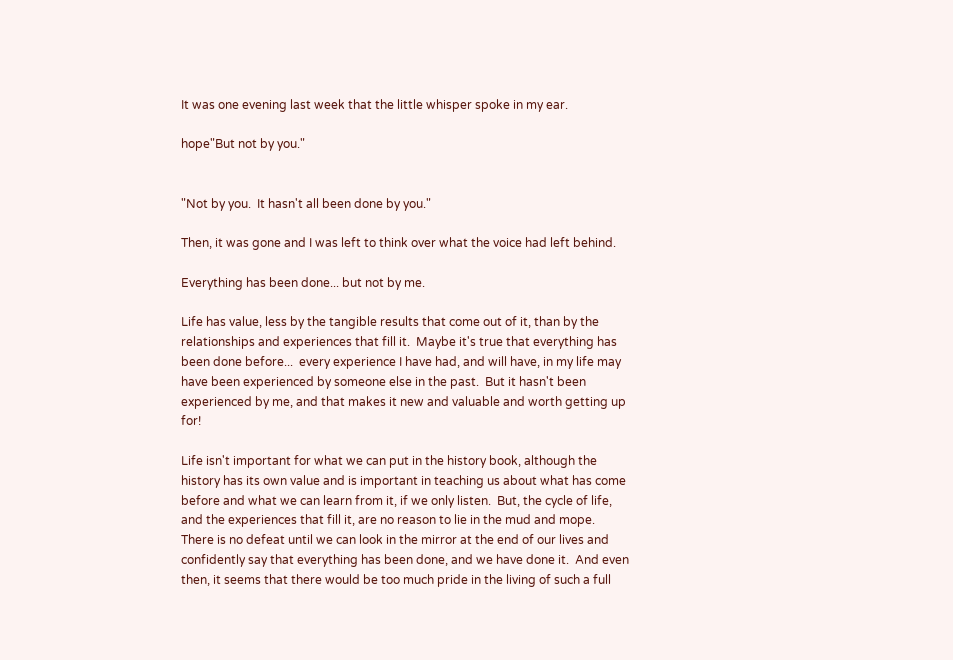It was one evening last week that the little whisper spoke in my ear.

hope"But not by you."


"Not by you.  It hasn't all been done by you."

Then, it was gone and I was left to think over what the voice had left behind.

Everything has been done... but not by me.

Life has value, less by the tangible results that come out of it, than by the relationships and experiences that fill it.  Maybe it's true that everything has been done before...  every experience I have had, and will have, in my life may have been experienced by someone else in the past.  But it hasn't been experienced by me, and that makes it new and valuable and worth getting up for!

Life isn't important for what we can put in the history book, although the history has its own value and is important in teaching us about what has come before and what we can learn from it, if we only listen.  But, the cycle of life, and the experiences that fill it, are no reason to lie in the mud and mope.  There is no defeat until we can look in the mirror at the end of our lives and confidently say that everything has been done, and we have done it.  And even then, it seems that there would be too much pride in the living of such a full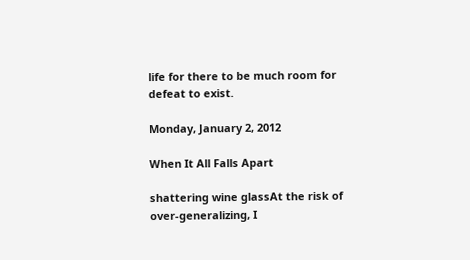life for there to be much room for defeat to exist.

Monday, January 2, 2012

When It All Falls Apart

shattering wine glassAt the risk of over-generalizing, I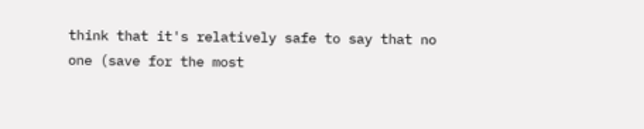think that it's relatively safe to say that no one (save for the most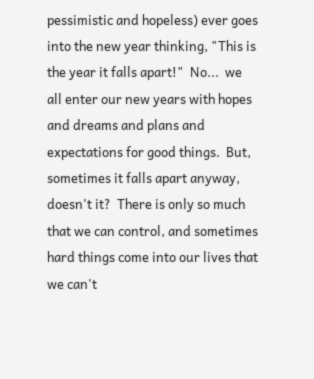pessimistic and hopeless) ever goes into the new year thinking, "This is the year it falls apart!"  No...  we all enter our new years with hopes and dreams and plans and expectations for good things.  But, sometimes it falls apart anyway, doesn't it?  There is only so much that we can control, and sometimes hard things come into our lives that we can't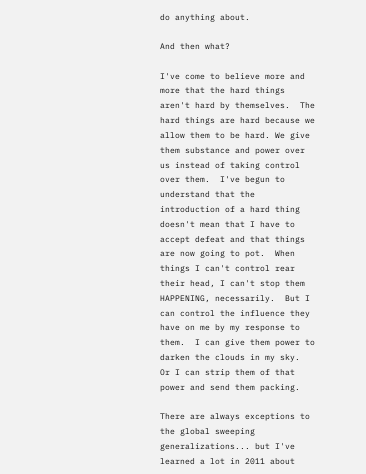do anything about.

And then what?

I've come to believe more and more that the hard things aren't hard by themselves.  The hard things are hard because we allow them to be hard. We give them substance and power over us instead of taking control over them.  I've begun to understand that the introduction of a hard thing doesn't mean that I have to accept defeat and that things are now going to pot.  When things I can't control rear their head, I can't stop them HAPPENING, necessarily.  But I can control the influence they have on me by my response to them.  I can give them power to darken the clouds in my sky.  Or I can strip them of that power and send them packing.

There are always exceptions to the global sweeping generalizations... but I've learned a lot in 2011 about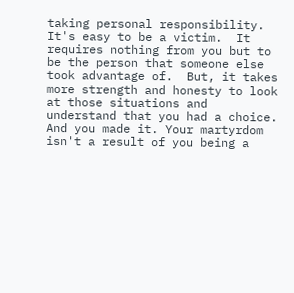taking personal responsibility.  It's easy to be a victim.  It requires nothing from you but to be the person that someone else took advantage of.  But, it takes more strength and honesty to look at those situations and understand that you had a choice. And you made it. Your martyrdom isn't a result of you being a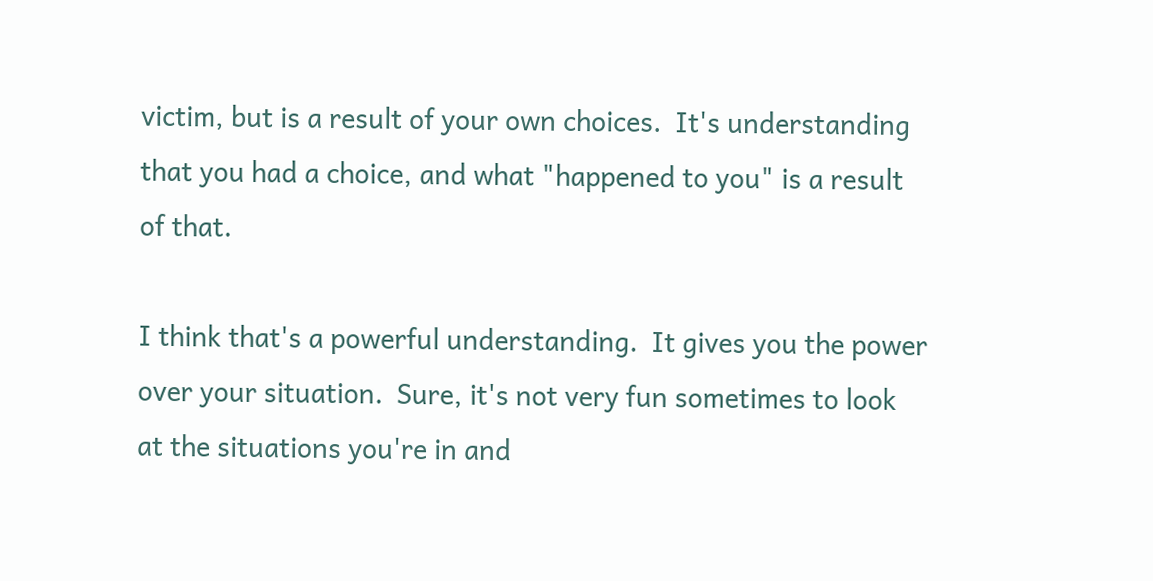victim, but is a result of your own choices.  It's understanding that you had a choice, and what "happened to you" is a result of that.

I think that's a powerful understanding.  It gives you the power over your situation.  Sure, it's not very fun sometimes to look at the situations you're in and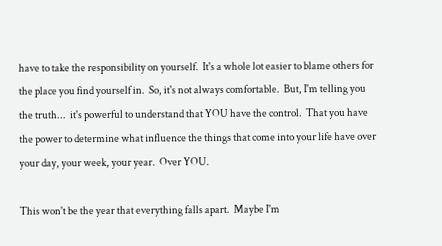have to take the responsibility on yourself.  It's a whole lot easier to blame others for the place you find yourself in.  So, it's not always comfortable.  But, I'm telling you the truth...  it's powerful to understand that YOU have the control.  That you have the power to determine what influence the things that come into your life have over your day, your week, your year.  Over YOU.

This won't be the year that everything falls apart.  Maybe I'm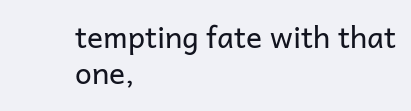tempting fate with that one,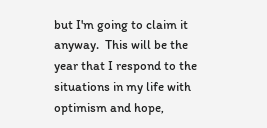but I'm going to claim it anyway.  This will be the year that I respond to the situations in my life with optimism and hope,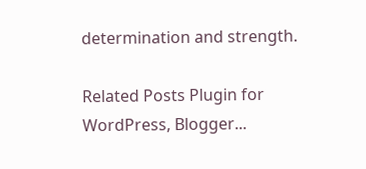determination and strength.

Related Posts Plugin for WordPress, Blogger...